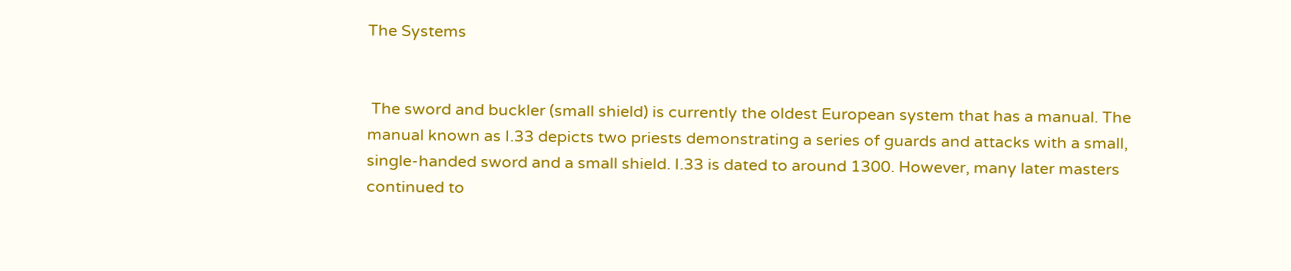The Systems


 The sword and buckler (small shield) is currently the oldest European system that has a manual. The manual known as I.33 depicts two priests demonstrating a series of guards and attacks with a small, single-handed sword and a small shield. I.33 is dated to around 1300. However, many later masters continued to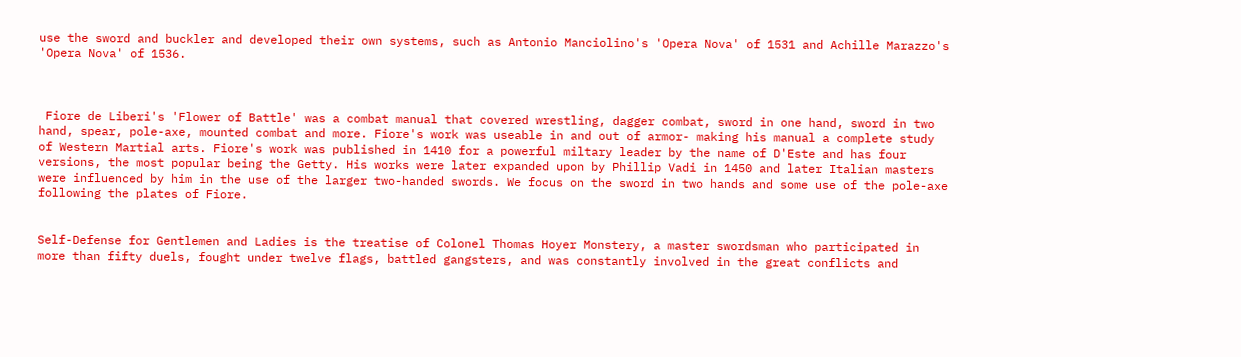use the sword and buckler and developed their own systems, such as Antonio Manciolino's 'Opera Nova' of 1531 and Achille Marazzo's 'Opera Nova' of 1536.



 Fiore de Liberi's 'Flower of Battle' was a combat manual that covered wrestling, dagger combat, sword in one hand, sword in two hand, spear, pole-axe, mounted combat and more. Fiore's work was useable in and out of armor- making his manual a complete study of Western Martial arts. Fiore's work was published in 1410 for a powerful miltary leader by the name of D'Este and has four versions, the most popular being the Getty. His works were later expanded upon by Phillip Vadi in 1450 and later Italian masters were influenced by him in the use of the larger two-handed swords. We focus on the sword in two hands and some use of the pole-axe following the plates of Fiore.


Self-Defense for Gentlemen and Ladies is the treatise of Colonel Thomas Hoyer Monstery, a master swordsman who participated in more than fifty duels, fought under twelve flags, battled gangsters, and was constantly involved in the great conflicts and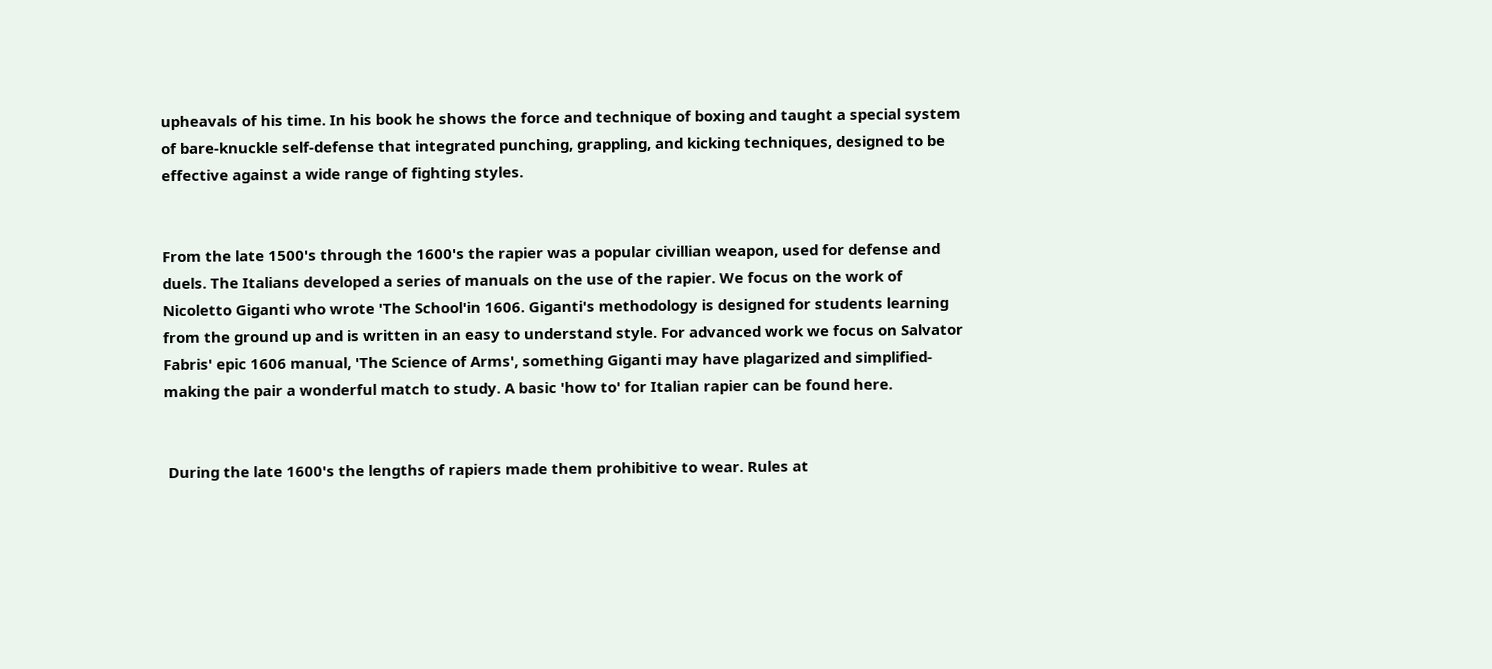upheavals of his time. In his book he shows the force and technique of boxing and taught a special system of bare-knuckle self-defense that integrated punching, grappling, and kicking techniques, designed to be effective against a wide range of fighting styles.


From the late 1500's through the 1600's the rapier was a popular civillian weapon, used for defense and duels. The Italians developed a series of manuals on the use of the rapier. We focus on the work of Nicoletto Giganti who wrote 'The School'in 1606. Giganti's methodology is designed for students learning from the ground up and is written in an easy to understand style. For advanced work we focus on Salvator Fabris' epic 1606 manual, 'The Science of Arms', something Giganti may have plagarized and simplified- making the pair a wonderful match to study. A basic 'how to' for Italian rapier can be found here.


 During the late 1600's the lengths of rapiers made them prohibitive to wear. Rules at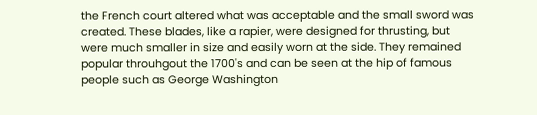the French court altered what was acceptable and the small sword was created. These blades, like a rapier, were designed for thrusting, but were much smaller in size and easily worn at the side. They remained popular throuhgout the 1700's and can be seen at the hip of famous people such as George Washington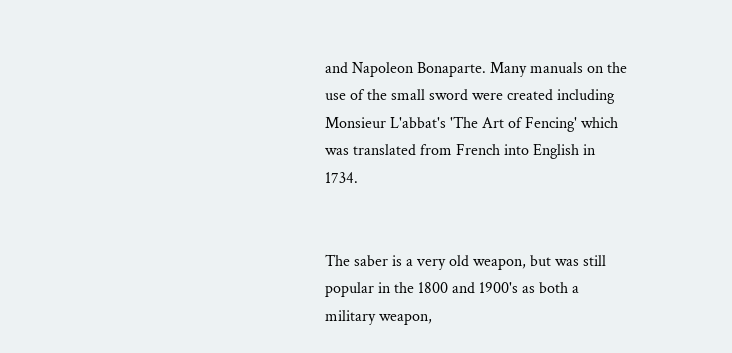and Napoleon Bonaparte. Many manuals on the use of the small sword were created including Monsieur L'abbat's 'The Art of Fencing' which was translated from French into English in 1734.


The saber is a very old weapon, but was still popular in the 1800 and 1900's as both a military weapon,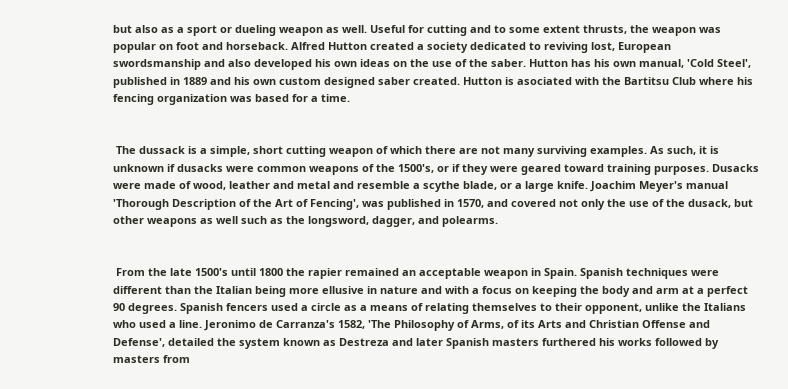but also as a sport or dueling weapon as well. Useful for cutting and to some extent thrusts, the weapon was popular on foot and horseback. Alfred Hutton created a society dedicated to reviving lost, European swordsmanship and also developed his own ideas on the use of the saber. Hutton has his own manual, 'Cold Steel', published in 1889 and his own custom designed saber created. Hutton is asociated with the Bartitsu Club where his fencing organization was based for a time.


 The dussack is a simple, short cutting weapon of which there are not many surviving examples. As such, it is unknown if dusacks were common weapons of the 1500's, or if they were geared toward training purposes. Dusacks were made of wood, leather and metal and resemble a scythe blade, or a large knife. Joachim Meyer's manual 'Thorough Description of the Art of Fencing', was published in 1570, and covered not only the use of the dusack, but other weapons as well such as the longsword, dagger, and polearms.


 From the late 1500's until 1800 the rapier remained an acceptable weapon in Spain. Spanish techniques were different than the Italian being more ellusive in nature and with a focus on keeping the body and arm at a perfect 90 degrees. Spanish fencers used a circle as a means of relating themselves to their opponent, unlike the Italians who used a line. Jeronimo de Carranza's 1582, 'The Philosophy of Arms, of its Arts and Christian Offense and Defense', detailed the system known as Destreza and later Spanish masters furthered his works followed by masters from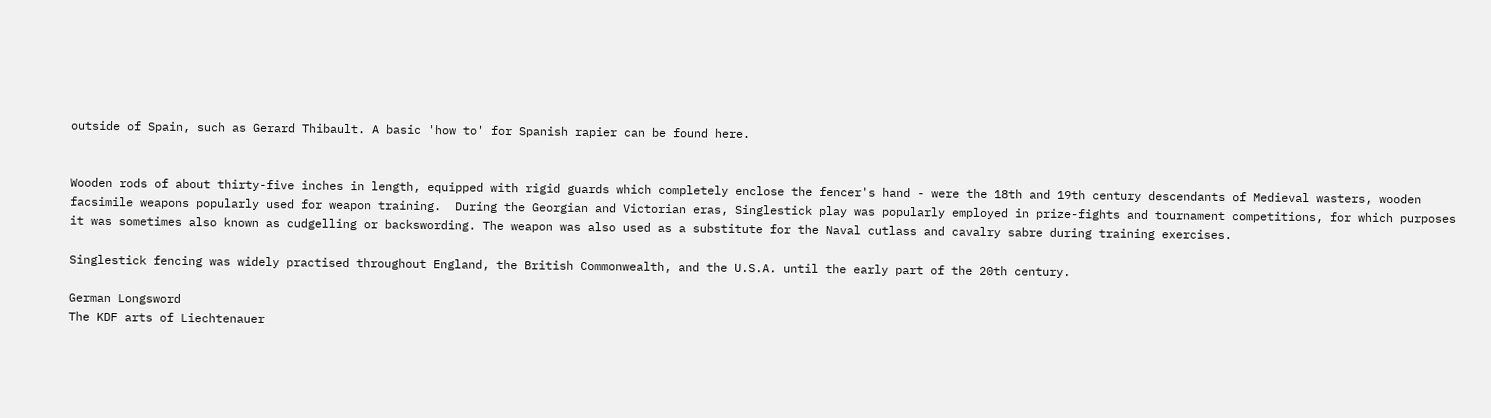outside of Spain, such as Gerard Thibault. A basic 'how to' for Spanish rapier can be found here.


Wooden rods of about thirty-five inches in length, equipped with rigid guards which completely enclose the fencer's hand - were the 18th and 19th century descendants of Medieval wasters, wooden facsimile weapons popularly used for weapon training.  During the Georgian and Victorian eras, Singlestick play was popularly employed in prize-fights and tournament competitions, for which purposes it was sometimes also known as cudgelling or backswording. The weapon was also used as a substitute for the Naval cutlass and cavalry sabre during training exercises.

Singlestick fencing was widely practised throughout England, the British Commonwealth, and the U.S.A. until the early part of the 20th century.

German Longsword
The KDF arts of Liechtenauer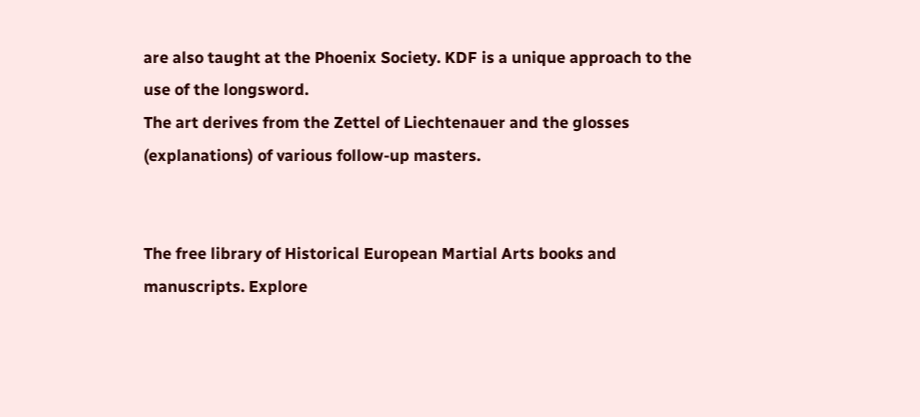are also taught at the Phoenix Society. KDF is a unique approach to the use of the longsword.
The art derives from the Zettel of Liechtenauer and the glosses (explanations) of various follow-up masters.


The free library of Historical European Martial Arts books and manuscripts. Explore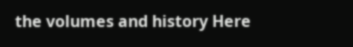the volumes and history Here